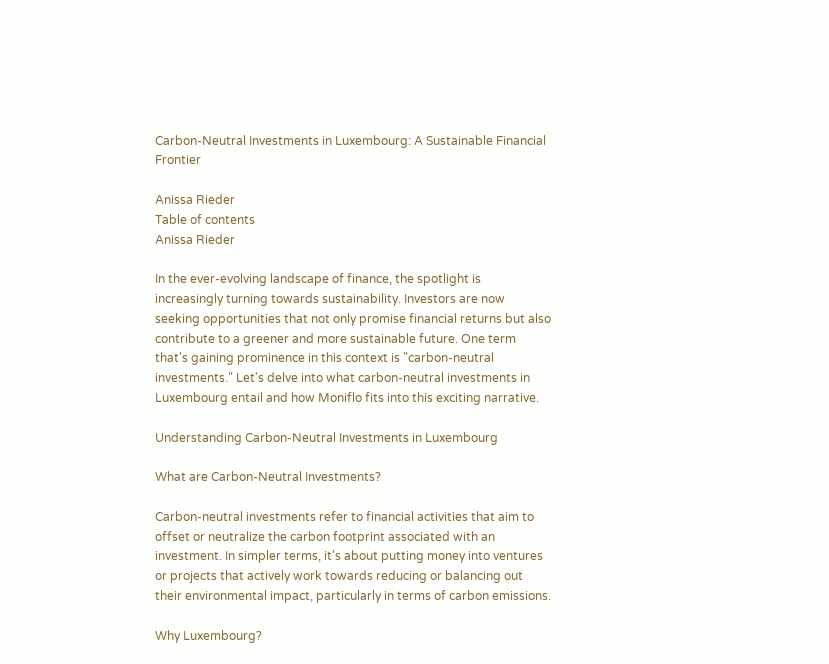Carbon-Neutral Investments in Luxembourg: A Sustainable Financial Frontier

Anissa Rieder
Table of contents
Anissa Rieder

In the ever-evolving landscape of finance, the spotlight is increasingly turning towards sustainability. Investors are now seeking opportunities that not only promise financial returns but also contribute to a greener and more sustainable future. One term that's gaining prominence in this context is "carbon-neutral investments." Let's delve into what carbon-neutral investments in Luxembourg entail and how Moniflo fits into this exciting narrative.

Understanding Carbon-Neutral Investments in Luxembourg

What are Carbon-Neutral Investments?

Carbon-neutral investments refer to financial activities that aim to offset or neutralize the carbon footprint associated with an investment. In simpler terms, it's about putting money into ventures or projects that actively work towards reducing or balancing out their environmental impact, particularly in terms of carbon emissions.

Why Luxembourg?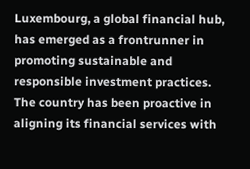Luxembourg, a global financial hub, has emerged as a frontrunner in promoting sustainable and responsible investment practices. The country has been proactive in aligning its financial services with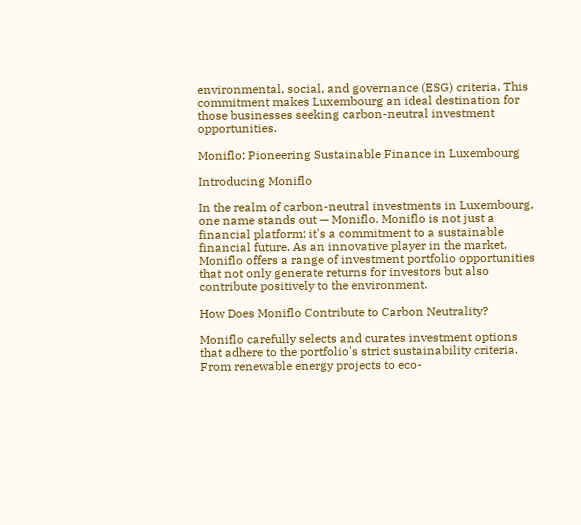environmental, social, and governance (ESG) criteria. This commitment makes Luxembourg an ideal destination for those businesses seeking carbon-neutral investment opportunities.

Moniflo: Pioneering Sustainable Finance in Luxembourg

Introducing Moniflo

In the realm of carbon-neutral investments in Luxembourg, one name stands out — Moniflo. Moniflo is not just a financial platform; it's a commitment to a sustainable financial future. As an innovative player in the market, Moniflo offers a range of investment portfolio opportunities that not only generate returns for investors but also contribute positively to the environment.

How Does Moniflo Contribute to Carbon Neutrality?

Moniflo carefully selects and curates investment options that adhere to the portfolio's strict sustainability criteria. From renewable energy projects to eco-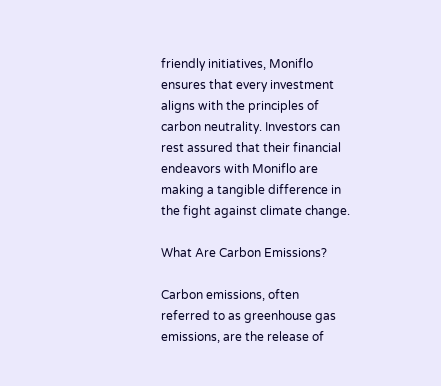friendly initiatives, Moniflo ensures that every investment aligns with the principles of carbon neutrality. Investors can rest assured that their financial endeavors with Moniflo are making a tangible difference in the fight against climate change.

What Are Carbon Emissions?

Carbon emissions, often referred to as greenhouse gas emissions, are the release of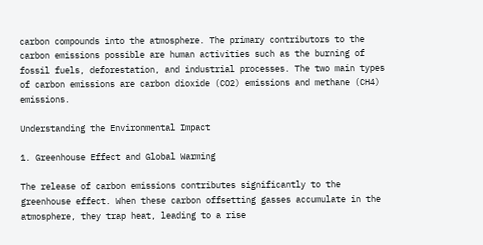carbon compounds into the atmosphere. The primary contributors to the carbon emissions possible are human activities such as the burning of fossil fuels, deforestation, and industrial processes. The two main types of carbon emissions are carbon dioxide (CO2) emissions and methane (CH4) emissions.

Understanding the Environmental Impact

1. Greenhouse Effect and Global Warming

The release of carbon emissions contributes significantly to the greenhouse effect. When these carbon offsetting gasses accumulate in the atmosphere, they trap heat, leading to a rise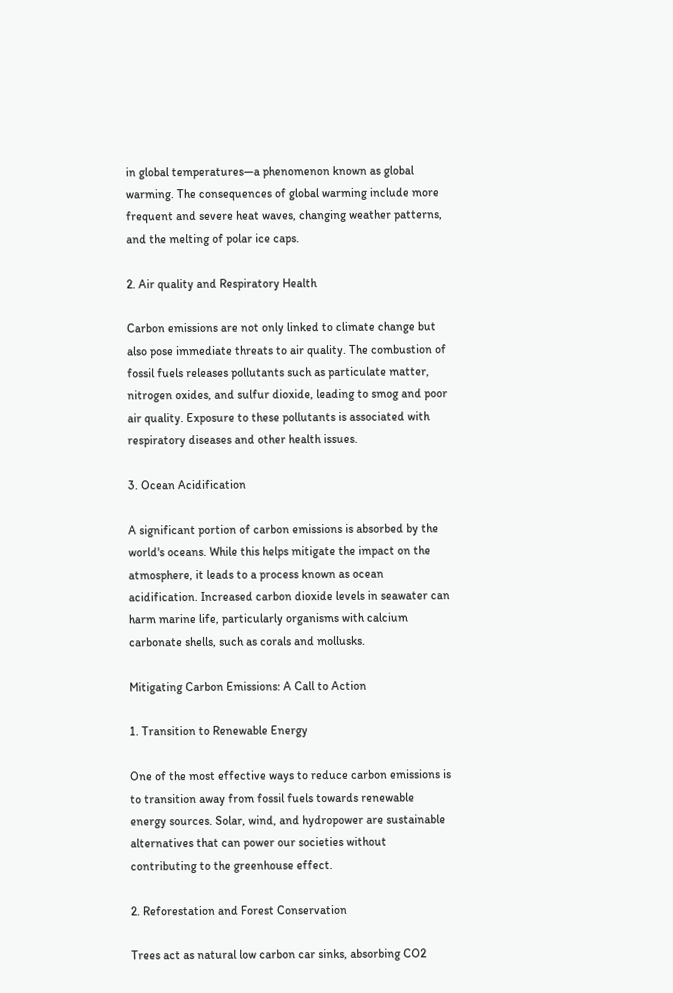in global temperatures—a phenomenon known as global warming. The consequences of global warming include more frequent and severe heat waves, changing weather patterns, and the melting of polar ice caps.

2. Air quality and Respiratory Health

Carbon emissions are not only linked to climate change but also pose immediate threats to air quality. The combustion of fossil fuels releases pollutants such as particulate matter, nitrogen oxides, and sulfur dioxide, leading to smog and poor air quality. Exposure to these pollutants is associated with respiratory diseases and other health issues.

3. Ocean Acidification

A significant portion of carbon emissions is absorbed by the world's oceans. While this helps mitigate the impact on the atmosphere, it leads to a process known as ocean acidification. Increased carbon dioxide levels in seawater can harm marine life, particularly organisms with calcium carbonate shells, such as corals and mollusks.

Mitigating Carbon Emissions: A Call to Action

1. Transition to Renewable Energy

One of the most effective ways to reduce carbon emissions is to transition away from fossil fuels towards renewable energy sources. Solar, wind, and hydropower are sustainable alternatives that can power our societies without contributing to the greenhouse effect.

2. Reforestation and Forest Conservation

Trees act as natural low carbon car sinks, absorbing CO2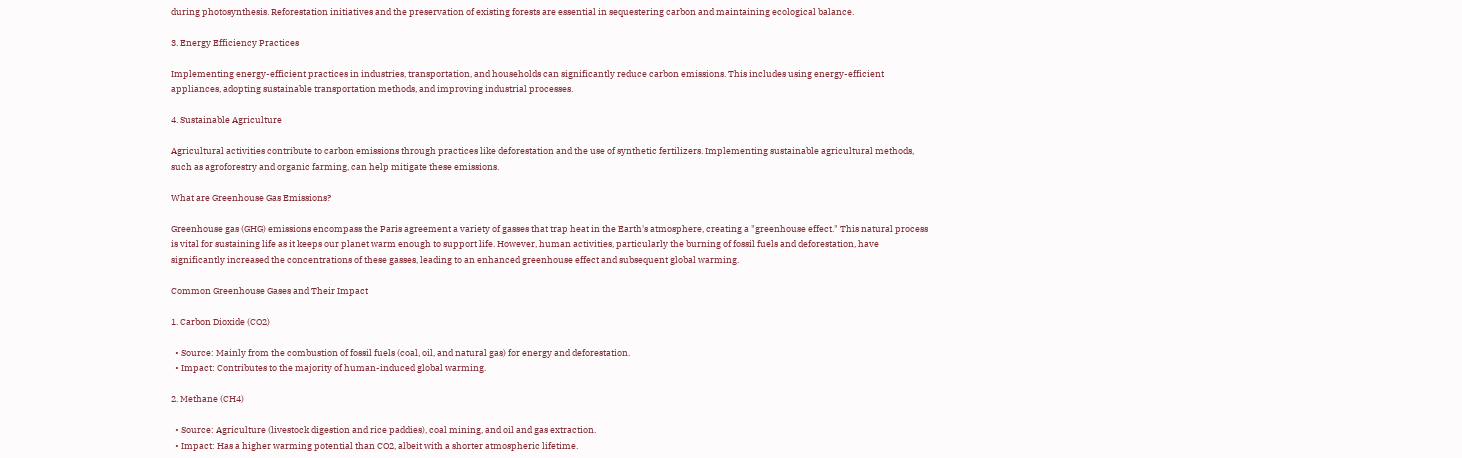during photosynthesis. Reforestation initiatives and the preservation of existing forests are essential in sequestering carbon and maintaining ecological balance.

3. Energy Efficiency Practices

Implementing energy-efficient practices in industries, transportation, and households can significantly reduce carbon emissions. This includes using energy-efficient appliances, adopting sustainable transportation methods, and improving industrial processes.

4. Sustainable Agriculture

Agricultural activities contribute to carbon emissions through practices like deforestation and the use of synthetic fertilizers. Implementing sustainable agricultural methods, such as agroforestry and organic farming, can help mitigate these emissions.

What are Greenhouse Gas Emissions?

Greenhouse gas (GHG) emissions encompass the Paris agreement a variety of gasses that trap heat in the Earth's atmosphere, creating a "greenhouse effect." This natural process is vital for sustaining life as it keeps our planet warm enough to support life. However, human activities, particularly the burning of fossil fuels and deforestation, have significantly increased the concentrations of these gasses, leading to an enhanced greenhouse effect and subsequent global warming.

Common Greenhouse Gases and Their Impact

1. Carbon Dioxide (CO2)

  • Source: Mainly from the combustion of fossil fuels (coal, oil, and natural gas) for energy and deforestation.
  • Impact: Contributes to the majority of human-induced global warming.

2. Methane (CH4)

  • Source: Agriculture (livestock digestion and rice paddies), coal mining, and oil and gas extraction.
  • Impact: Has a higher warming potential than CO2, albeit with a shorter atmospheric lifetime.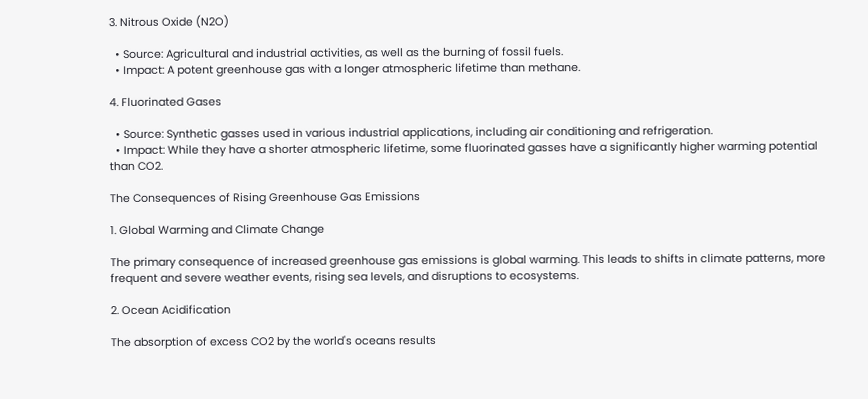3. Nitrous Oxide (N2O)

  • Source: Agricultural and industrial activities, as well as the burning of fossil fuels.
  • Impact: A potent greenhouse gas with a longer atmospheric lifetime than methane.

4. Fluorinated Gases

  • Source: Synthetic gasses used in various industrial applications, including air conditioning and refrigeration.
  • Impact: While they have a shorter atmospheric lifetime, some fluorinated gasses have a significantly higher warming potential than CO2.

The Consequences of Rising Greenhouse Gas Emissions

1. Global Warming and Climate Change

The primary consequence of increased greenhouse gas emissions is global warming. This leads to shifts in climate patterns, more frequent and severe weather events, rising sea levels, and disruptions to ecosystems.

2. Ocean Acidification

The absorption of excess CO2 by the world's oceans results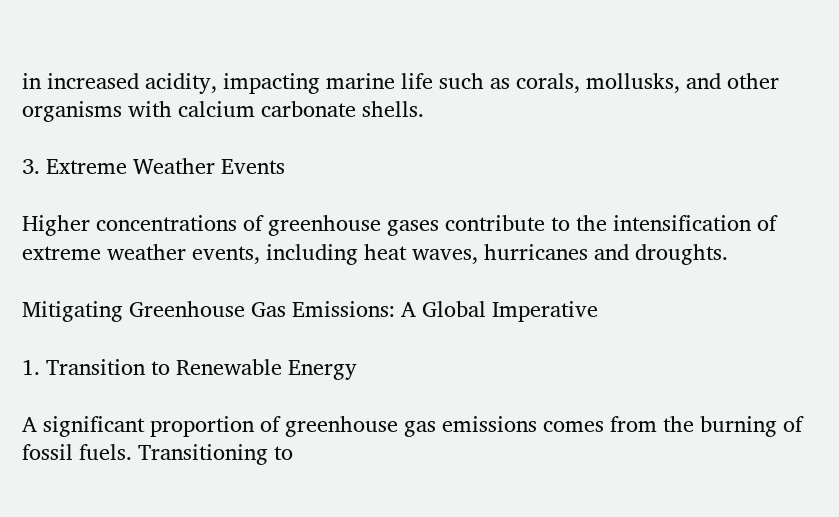in increased acidity, impacting marine life such as corals, mollusks, and other organisms with calcium carbonate shells.

3. Extreme Weather Events

Higher concentrations of greenhouse gases contribute to the intensification of extreme weather events, including heat waves, hurricanes and droughts.

Mitigating Greenhouse Gas Emissions: A Global Imperative

1. Transition to Renewable Energy

A significant proportion of greenhouse gas emissions comes from the burning of fossil fuels. Transitioning to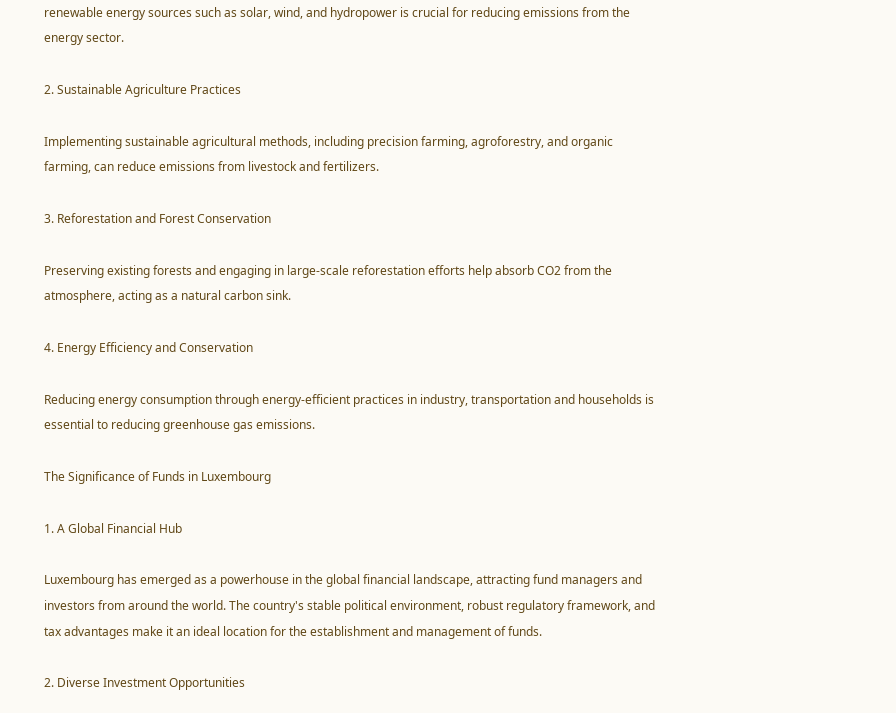renewable energy sources such as solar, wind, and hydropower is crucial for reducing emissions from the energy sector.

2. Sustainable Agriculture Practices

Implementing sustainable agricultural methods, including precision farming, agroforestry, and organic farming, can reduce emissions from livestock and fertilizers.

3. Reforestation and Forest Conservation

Preserving existing forests and engaging in large-scale reforestation efforts help absorb CO2 from the atmosphere, acting as a natural carbon sink.

4. Energy Efficiency and Conservation

Reducing energy consumption through energy-efficient practices in industry, transportation and households is essential to reducing greenhouse gas emissions.

The Significance of Funds in Luxembourg

1. A Global Financial Hub

Luxembourg has emerged as a powerhouse in the global financial landscape, attracting fund managers and investors from around the world. The country's stable political environment, robust regulatory framework, and tax advantages make it an ideal location for the establishment and management of funds.

2. Diverse Investment Opportunities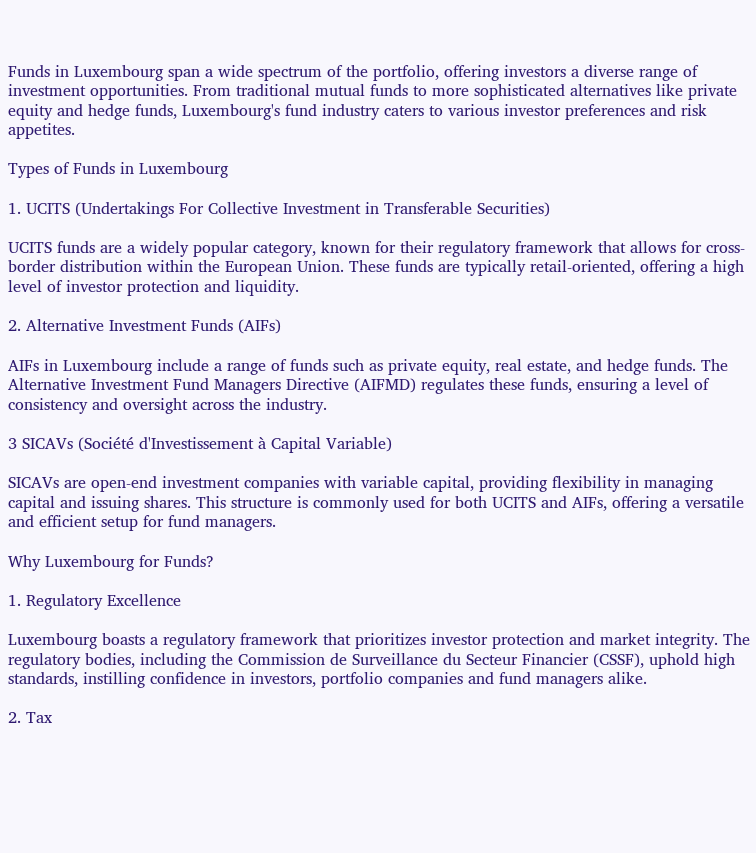Funds in Luxembourg span a wide spectrum of the portfolio, offering investors a diverse range of investment opportunities. From traditional mutual funds to more sophisticated alternatives like private equity and hedge funds, Luxembourg's fund industry caters to various investor preferences and risk appetites.

Types of Funds in Luxembourg

1. UCITS (Undertakings For Collective Investment in Transferable Securities)

UCITS funds are a widely popular category, known for their regulatory framework that allows for cross-border distribution within the European Union. These funds are typically retail-oriented, offering a high level of investor protection and liquidity.

2. Alternative Investment Funds (AIFs)

AIFs in Luxembourg include a range of funds such as private equity, real estate, and hedge funds. The Alternative Investment Fund Managers Directive (AIFMD) regulates these funds, ensuring a level of consistency and oversight across the industry.

3 SICAVs (Société d'Investissement à Capital Variable)

SICAVs are open-end investment companies with variable capital, providing flexibility in managing capital and issuing shares. This structure is commonly used for both UCITS and AIFs, offering a versatile and efficient setup for fund managers.

Why Luxembourg for Funds?

1. Regulatory Excellence

Luxembourg boasts a regulatory framework that prioritizes investor protection and market integrity. The regulatory bodies, including the Commission de Surveillance du Secteur Financier (CSSF), uphold high standards, instilling confidence in investors, portfolio companies and fund managers alike.

2. Tax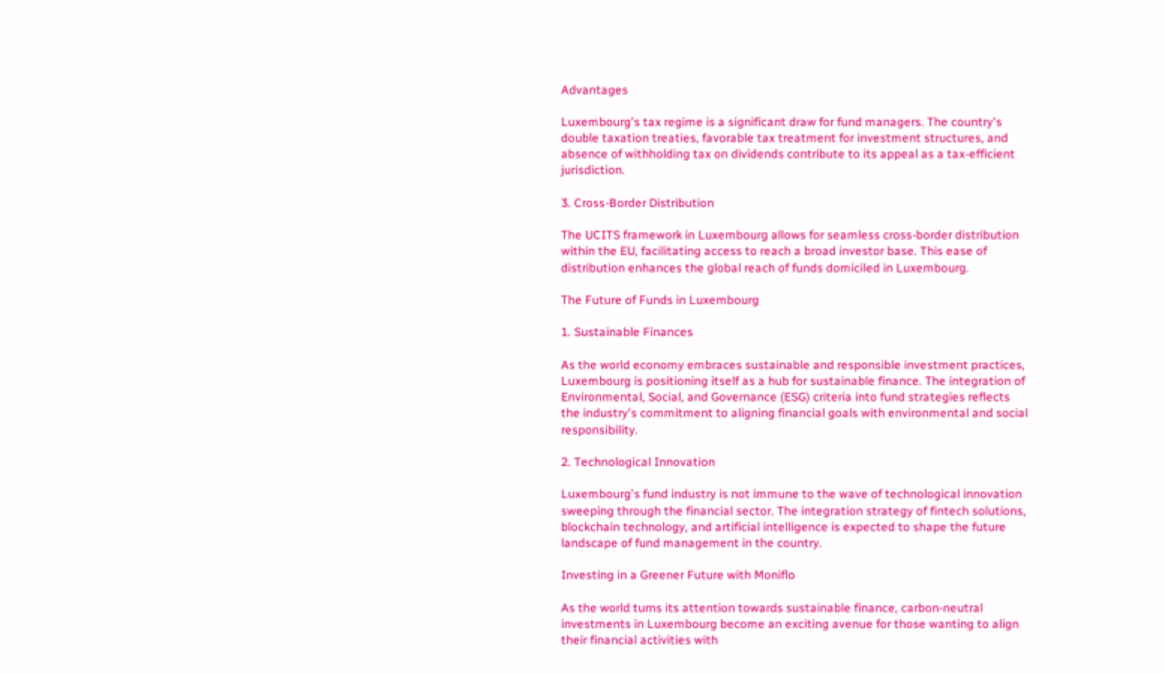Advantages

Luxembourg's tax regime is a significant draw for fund managers. The country's double taxation treaties, favorable tax treatment for investment structures, and absence of withholding tax on dividends contribute to its appeal as a tax-efficient jurisdiction.

3. Cross-Border Distribution

The UCITS framework in Luxembourg allows for seamless cross-border distribution within the EU, facilitating access to reach a broad investor base. This ease of distribution enhances the global reach of funds domiciled in Luxembourg.

The Future of Funds in Luxembourg

1. Sustainable Finances

As the world economy embraces sustainable and responsible investment practices, Luxembourg is positioning itself as a hub for sustainable finance. The integration of Environmental, Social, and Governance (ESG) criteria into fund strategies reflects the industry's commitment to aligning financial goals with environmental and social responsibility.

2. Technological Innovation

Luxembourg's fund industry is not immune to the wave of technological innovation sweeping through the financial sector. The integration strategy of fintech solutions, blockchain technology, and artificial intelligence is expected to shape the future landscape of fund management in the country.

Investing in a Greener Future with Moniflo

As the world turns its attention towards sustainable finance, carbon-neutral investments in Luxembourg become an exciting avenue for those wanting to align their financial activities with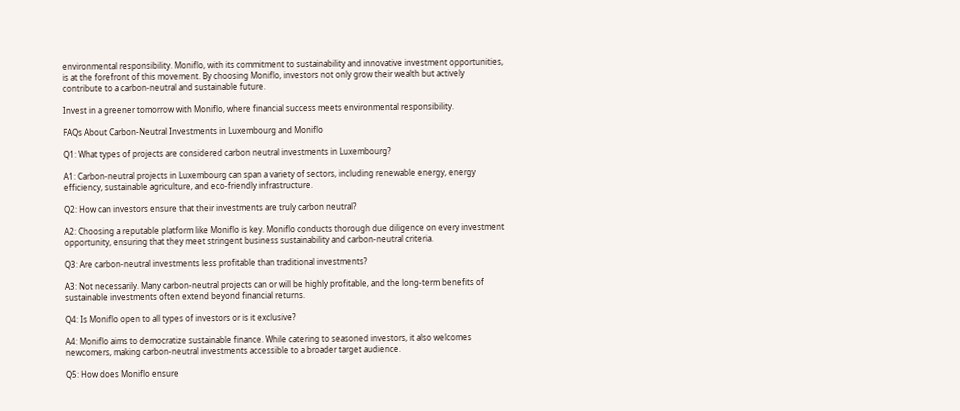environmental responsibility. Moniflo, with its commitment to sustainability and innovative investment opportunities, is at the forefront of this movement. By choosing Moniflo, investors not only grow their wealth but actively contribute to a carbon-neutral and sustainable future.

Invest in a greener tomorrow with Moniflo, where financial success meets environmental responsibility.

FAQs About Carbon-Neutral Investments in Luxembourg and Moniflo

Q1: What types of projects are considered carbon neutral investments in Luxembourg?

A1: Carbon-neutral projects in Luxembourg can span a variety of sectors, including renewable energy, energy efficiency, sustainable agriculture, and eco-friendly infrastructure.

Q2: How can investors ensure that their investments are truly carbon neutral?

A2: Choosing a reputable platform like Moniflo is key. Moniflo conducts thorough due diligence on every investment opportunity, ensuring that they meet stringent business sustainability and carbon-neutral criteria.

Q3: Are carbon-neutral investments less profitable than traditional investments?

A3: Not necessarily. Many carbon-neutral projects can or will be highly profitable, and the long-term benefits of sustainable investments often extend beyond financial returns.

Q4: Is Moniflo open to all types of investors or is it exclusive?

A4: Moniflo aims to democratize sustainable finance. While catering to seasoned investors, it also welcomes newcomers, making carbon-neutral investments accessible to a broader target audience.

Q5: How does Moniflo ensure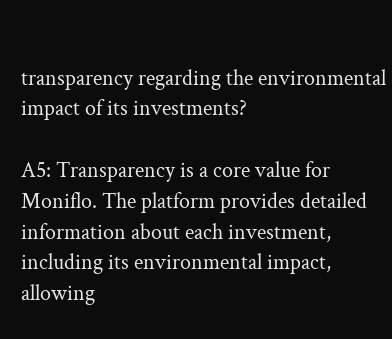transparency regarding the environmental impact of its investments?

A5: Transparency is a core value for Moniflo. The platform provides detailed information about each investment, including its environmental impact, allowing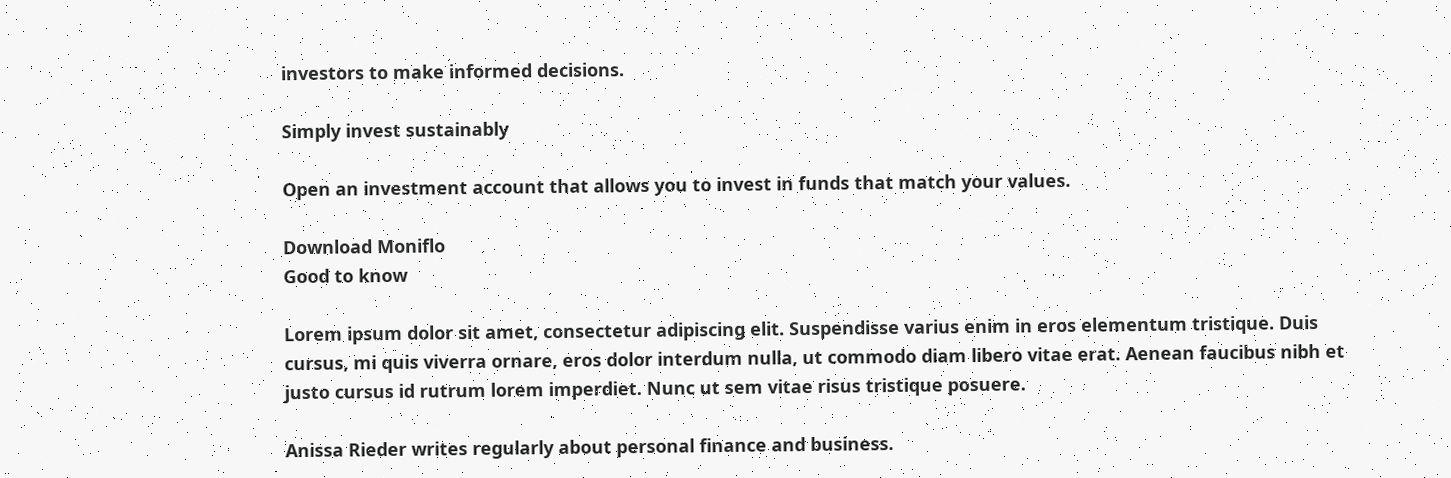investors to make informed decisions.

Simply invest sustainably

Open an investment account that allows you to invest in funds that match your values.

Download Moniflo
Good to know

Lorem ipsum dolor sit amet, consectetur adipiscing elit. Suspendisse varius enim in eros elementum tristique. Duis cursus, mi quis viverra ornare, eros dolor interdum nulla, ut commodo diam libero vitae erat. Aenean faucibus nibh et justo cursus id rutrum lorem imperdiet. Nunc ut sem vitae risus tristique posuere.

Anissa Rieder writes regularly about personal finance and business.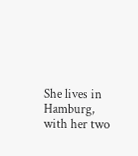She lives in Hamburg, with her two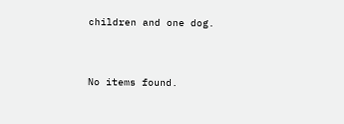children and one dog.


No items found.